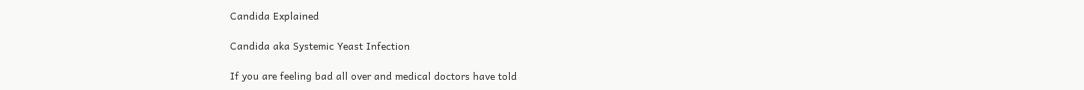Candida Explained

Candida aka Systemic Yeast Infection

If you are feeling bad all over and medical doctors have told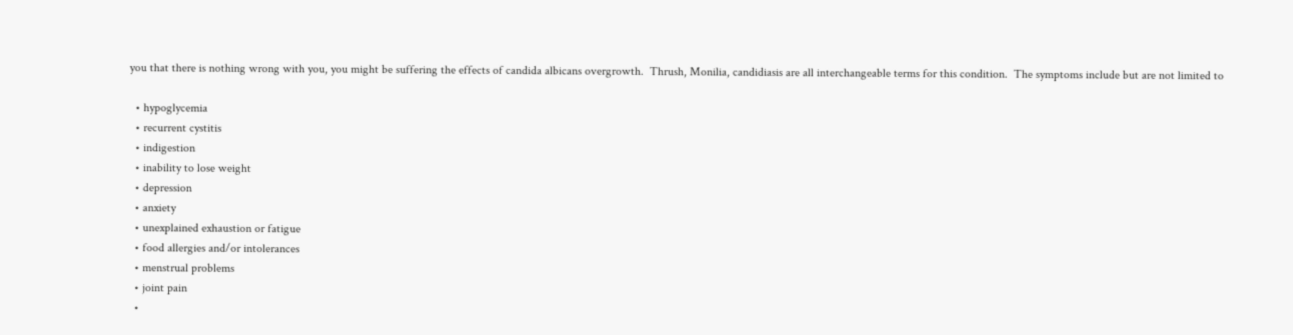you that there is nothing wrong with you, you might be suffering the effects of candida albicans overgrowth.  Thrush, Monilia, candidiasis are all interchangeable terms for this condition.  The symptoms include but are not limited to

  • hypoglycemia
  • recurrent cystitis
  • indigestion
  • inability to lose weight
  • depression
  • anxiety
  • unexplained exhaustion or fatigue
  • food allergies and/or intolerances
  • menstrual problems
  • joint pain
  •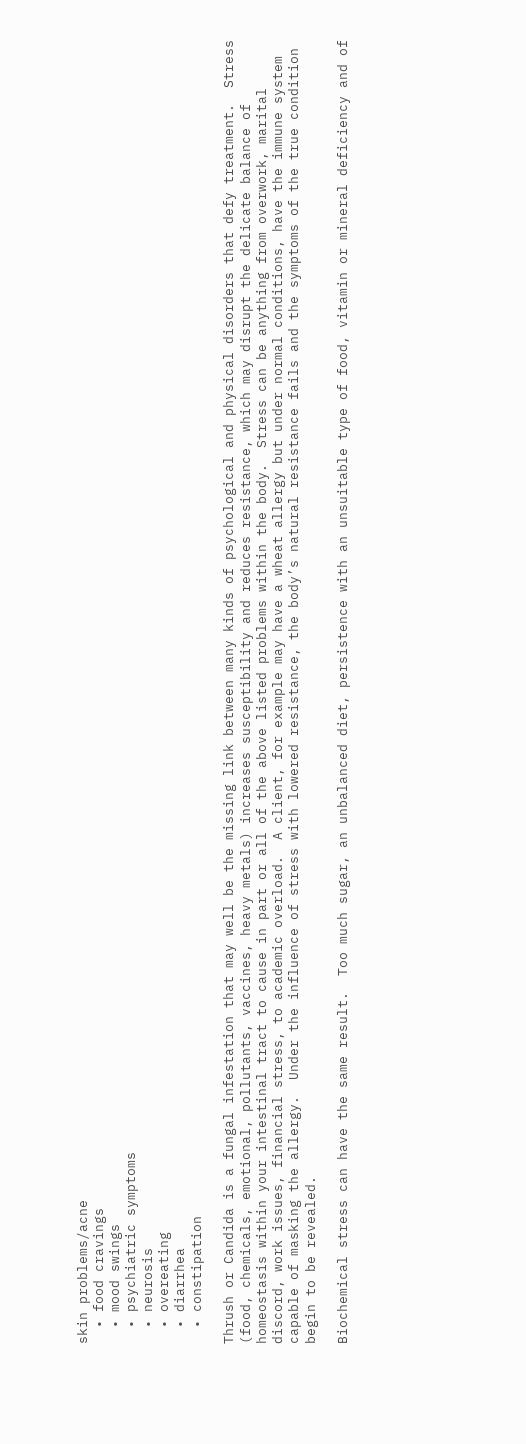skin problems/acne
  • food cravings
  • mood swings
  • psychiatric symptoms
  • neurosis
  • overeating
  • diarrhea
  • constipation

Thrush or Candida is a fungal infestation that may well be the missing link between many kinds of psychological and physical disorders that defy treatment.  Stress (food, chemicals, emotional, pollutants, vaccines, heavy metals) increases susceptibility and reduces resistance, which may disrupt the delicate balance of homeostasis within your intestinal tract to cause in part or all of the above listed problems within the body.  Stress can be anything from overwork, marital discord, work issues, financial stress, to academic overload.  A client, for example may have a wheat allergy but under normal conditions, have the immune system capable of masking the allergy.  Under the influence of stress with lowered resistance, the body’s natural resistance fails and the symptoms of the true condition begin to be revealed.

Biochemical stress can have the same result.  Too much sugar, an unbalanced diet, persistence with an unsuitable type of food, vitamin or mineral deficiency and of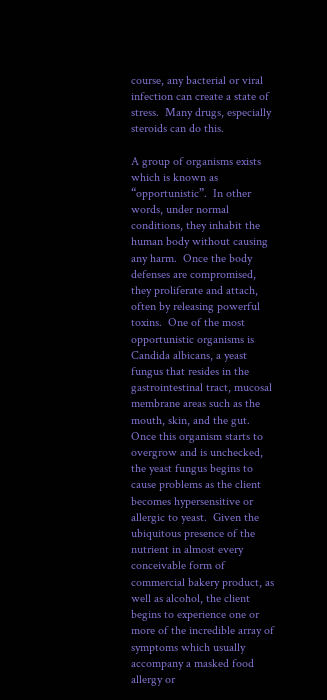course, any bacterial or viral infection can create a state of stress.  Many drugs, especially steroids can do this.

A group of organisms exists which is known as “opportunistic”.  In other words, under normal conditions, they inhabit the human body without causing any harm.  Once the body defenses are compromised, they proliferate and attach, often by releasing powerful toxins.  One of the most opportunistic organisms is Candida albicans, a yeast fungus that resides in the gastrointestinal tract, mucosal membrane areas such as the mouth, skin, and the gut.  Once this organism starts to overgrow and is unchecked, the yeast fungus begins to cause problems as the client becomes hypersensitive or allergic to yeast.  Given the ubiquitous presence of the nutrient in almost every conceivable form of commercial bakery product, as well as alcohol, the client begins to experience one or more of the incredible array of symptoms which usually accompany a masked food allergy or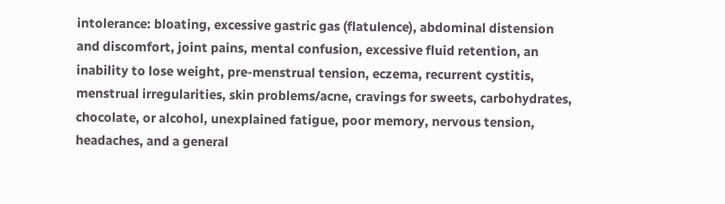intolerance: bloating, excessive gastric gas (flatulence), abdominal distension and discomfort, joint pains, mental confusion, excessive fluid retention, an inability to lose weight, pre-menstrual tension, eczema, recurrent cystitis, menstrual irregularities, skin problems/acne, cravings for sweets, carbohydrates, chocolate, or alcohol, unexplained fatigue, poor memory, nervous tension, headaches, and a general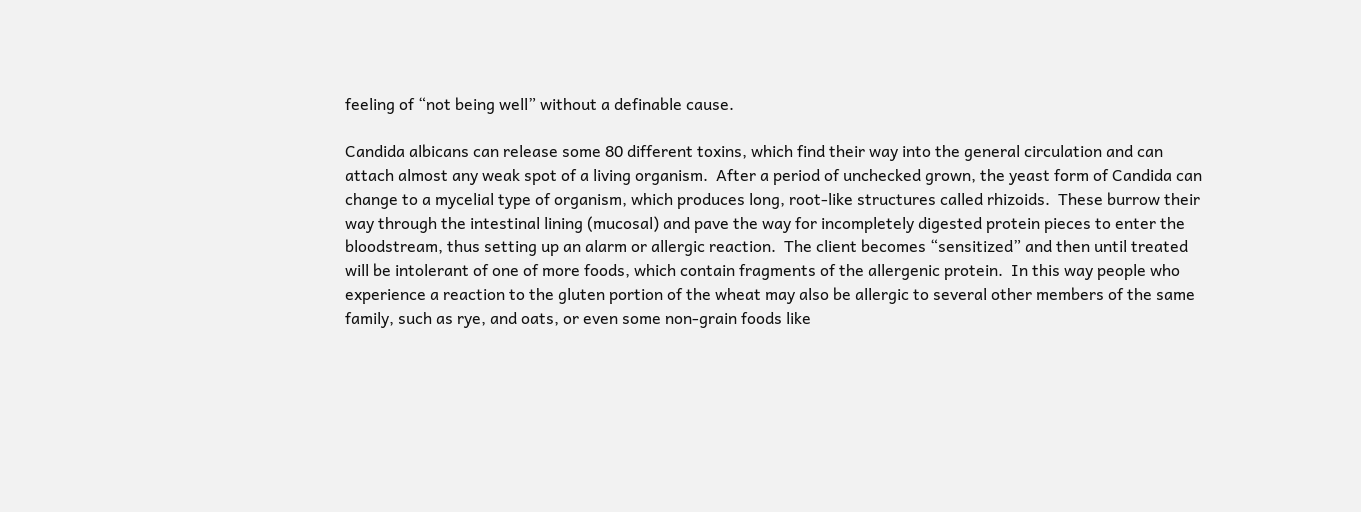feeling of “not being well” without a definable cause.

Candida albicans can release some 80 different toxins, which find their way into the general circulation and can attach almost any weak spot of a living organism.  After a period of unchecked grown, the yeast form of Candida can change to a mycelial type of organism, which produces long, root-like structures called rhizoids.  These burrow their way through the intestinal lining (mucosal) and pave the way for incompletely digested protein pieces to enter the bloodstream, thus setting up an alarm or allergic reaction.  The client becomes “sensitized” and then until treated will be intolerant of one of more foods, which contain fragments of the allergenic protein.  In this way people who experience a reaction to the gluten portion of the wheat may also be allergic to several other members of the same family, such as rye, and oats, or even some non-grain foods like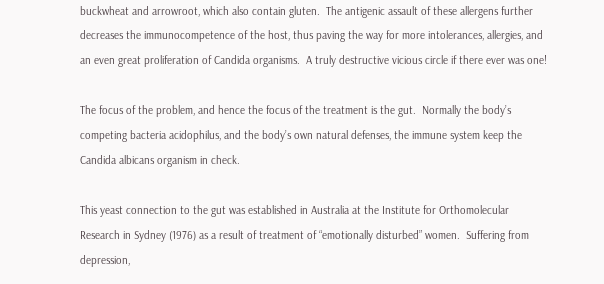buckwheat and arrowroot, which also contain gluten.  The antigenic assault of these allergens further decreases the immunocompetence of the host, thus paving the way for more intolerances, allergies, and an even great proliferation of Candida organisms.  A truly destructive vicious circle if there ever was one!

The focus of the problem, and hence the focus of the treatment is the gut.  Normally the body’s competing bacteria acidophilus, and the body’s own natural defenses, the immune system keep the Candida albicans organism in check.

This yeast connection to the gut was established in Australia at the Institute for Orthomolecular Research in Sydney (1976) as a result of treatment of “emotionally disturbed” women.  Suffering from depression,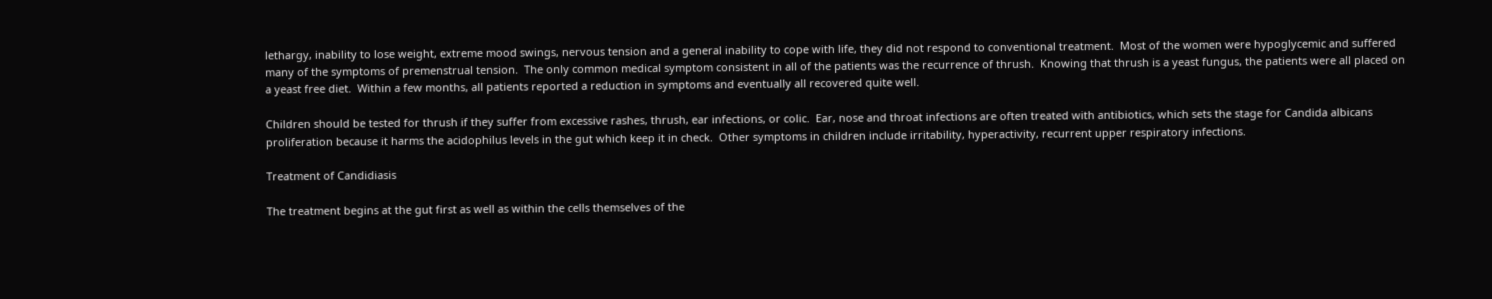lethargy, inability to lose weight, extreme mood swings, nervous tension and a general inability to cope with life, they did not respond to conventional treatment.  Most of the women were hypoglycemic and suffered many of the symptoms of premenstrual tension.  The only common medical symptom consistent in all of the patients was the recurrence of thrush.  Knowing that thrush is a yeast fungus, the patients were all placed on a yeast free diet.  Within a few months, all patients reported a reduction in symptoms and eventually all recovered quite well.

Children should be tested for thrush if they suffer from excessive rashes, thrush, ear infections, or colic.  Ear, nose and throat infections are often treated with antibiotics, which sets the stage for Candida albicans proliferation because it harms the acidophilus levels in the gut which keep it in check.  Other symptoms in children include irritability, hyperactivity, recurrent upper respiratory infections.

Treatment of Candidiasis

The treatment begins at the gut first as well as within the cells themselves of the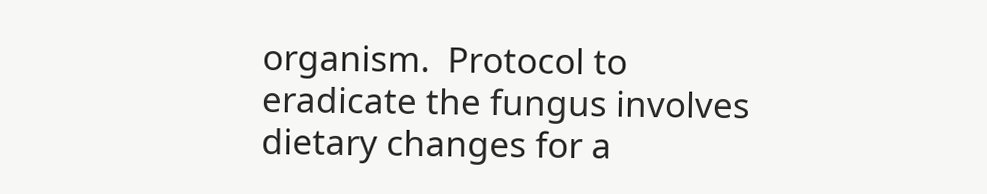organism.  Protocol to eradicate the fungus involves dietary changes for a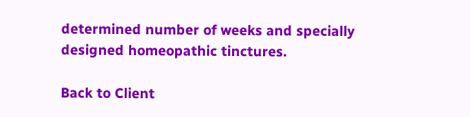determined number of weeks and specially designed homeopathic tinctures.

Back to Client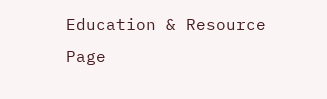Education & Resource Page